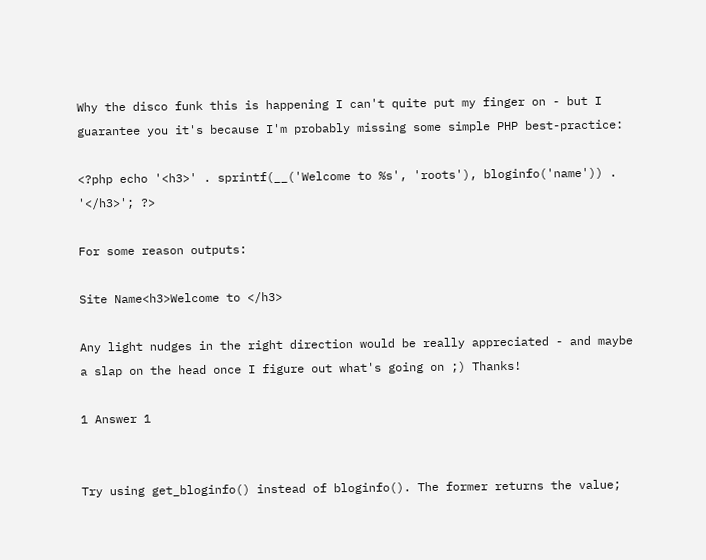Why the disco funk this is happening I can't quite put my finger on - but I guarantee you it's because I'm probably missing some simple PHP best-practice:

<?php echo '<h3>' . sprintf(__('Welcome to %s', 'roots'), bloginfo('name')) . '</h3>'; ?>

For some reason outputs:

Site Name<h3>Welcome to </h3>

Any light nudges in the right direction would be really appreciated - and maybe a slap on the head once I figure out what's going on ;) Thanks!

1 Answer 1


Try using get_bloginfo() instead of bloginfo(). The former returns the value;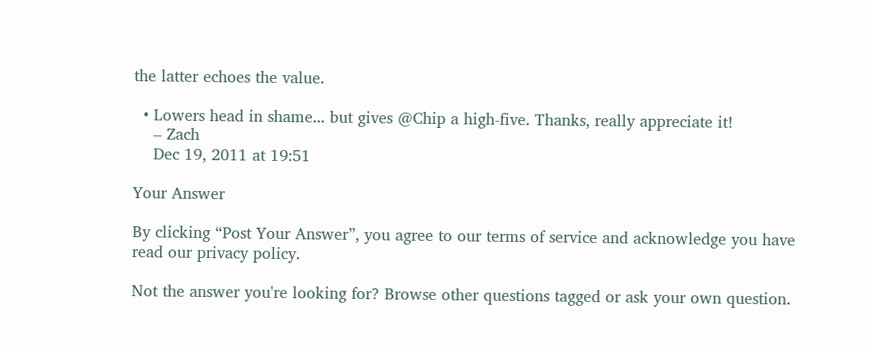the latter echoes the value.

  • Lowers head in shame... but gives @Chip a high-five. Thanks, really appreciate it!
    – Zach
    Dec 19, 2011 at 19:51

Your Answer

By clicking “Post Your Answer”, you agree to our terms of service and acknowledge you have read our privacy policy.

Not the answer you're looking for? Browse other questions tagged or ask your own question.